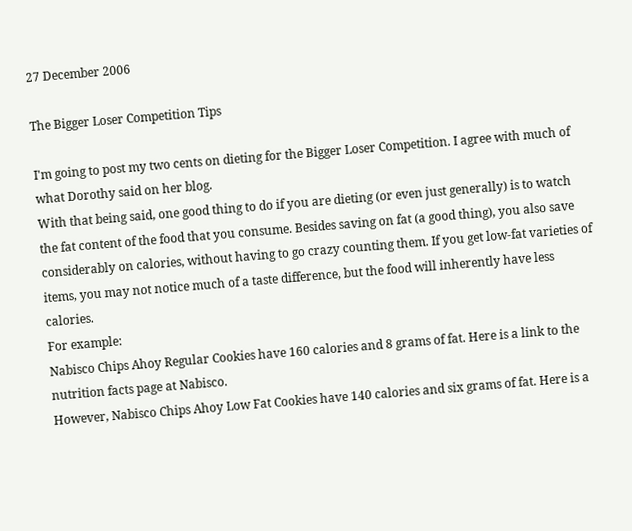27 December 2006

The Bigger Loser Competition Tips

I'm going to post my two cents on dieting for the Bigger Loser Competition. I agree with much of what Dorothy said on her blog.
With that being said, one good thing to do if you are dieting (or even just generally) is to watch the fat content of the food that you consume. Besides saving on fat (a good thing), you also save considerably on calories, without having to go crazy counting them. If you get low-fat varieties of items, you may not notice much of a taste difference, but the food will inherently have less calories.
For example:
Nabisco Chips Ahoy Regular Cookies have 160 calories and 8 grams of fat. Here is a link to the nutrition facts page at Nabisco.
However, Nabisco Chips Ahoy Low Fat Cookies have 140 calories and six grams of fat. Here is a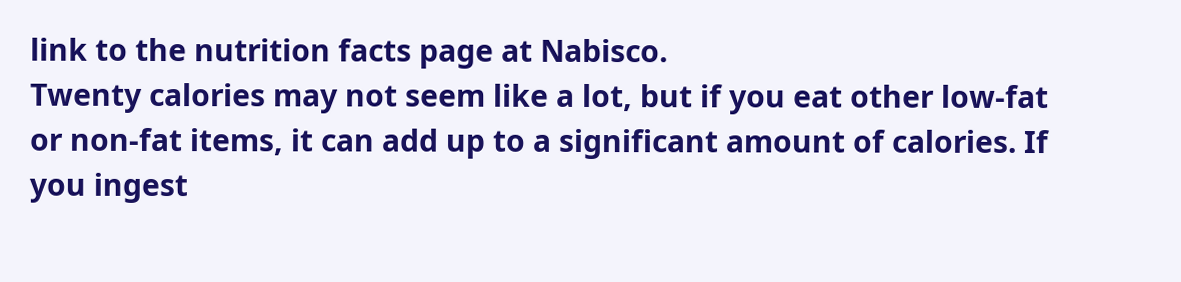link to the nutrition facts page at Nabisco.
Twenty calories may not seem like a lot, but if you eat other low-fat or non-fat items, it can add up to a significant amount of calories. If you ingest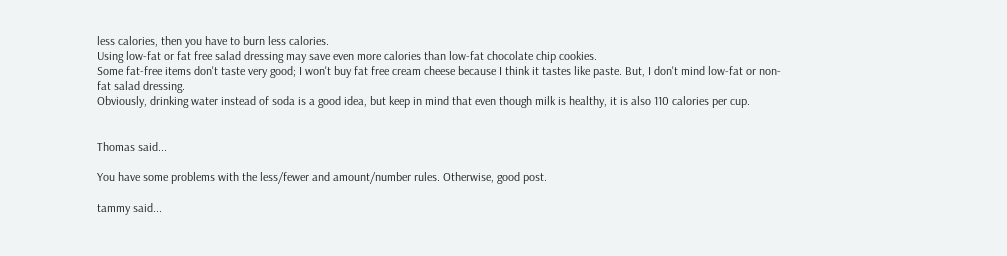less calories, then you have to burn less calories.
Using low-fat or fat free salad dressing may save even more calories than low-fat chocolate chip cookies.
Some fat-free items don't taste very good; I won't buy fat free cream cheese because I think it tastes like paste. But, I don't mind low-fat or non-fat salad dressing.
Obviously, drinking water instead of soda is a good idea, but keep in mind that even though milk is healthy, it is also 110 calories per cup.


Thomas said...

You have some problems with the less/fewer and amount/number rules. Otherwise, good post.

tammy said...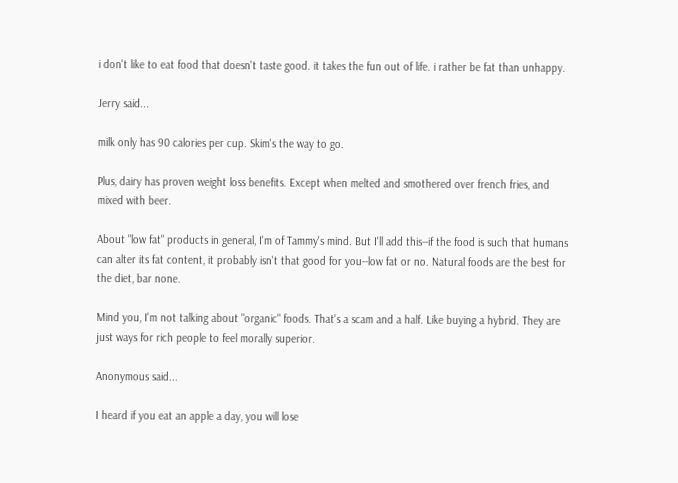i don't like to eat food that doesn't taste good. it takes the fun out of life. i rather be fat than unhappy.

Jerry said...

milk only has 90 calories per cup. Skim's the way to go.

Plus, dairy has proven weight loss benefits. Except when melted and smothered over french fries, and mixed with beer.

About "low fat" products in general, I'm of Tammy's mind. But I'll add this--if the food is such that humans can alter its fat content, it probably isn't that good for you--low fat or no. Natural foods are the best for the diet, bar none.

Mind you, I'm not talking about "organic" foods. That's a scam and a half. Like buying a hybrid. They are just ways for rich people to feel morally superior.

Anonymous said...

I heard if you eat an apple a day, you will lose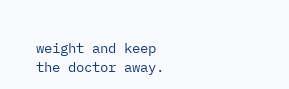weight and keep the doctor away.